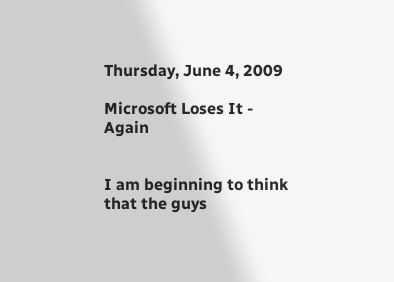Thursday, June 4, 2009

Microsoft Loses It - Again


I am beginning to think that the guys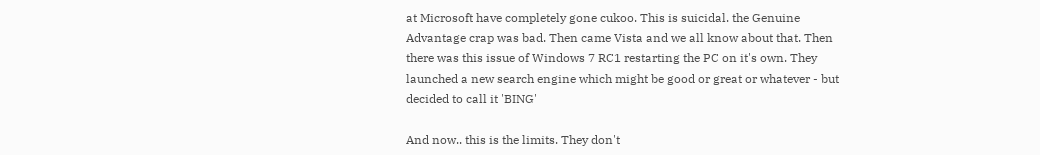at Microsoft have completely gone cukoo. This is suicidal. the Genuine Advantage crap was bad. Then came Vista and we all know about that. Then there was this issue of Windows 7 RC1 restarting the PC on it's own. They launched a new search engine which might be good or great or whatever - but decided to call it 'BING'

And now.. this is the limits. They don't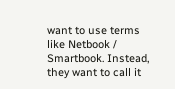want to use terms like Netbook / Smartbook. Instead, they want to call it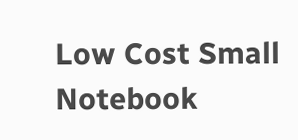Low Cost Small Notebook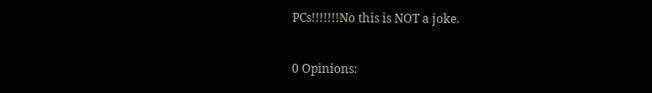PCs!!!!!!!No this is NOT a joke.

0 Opinions: